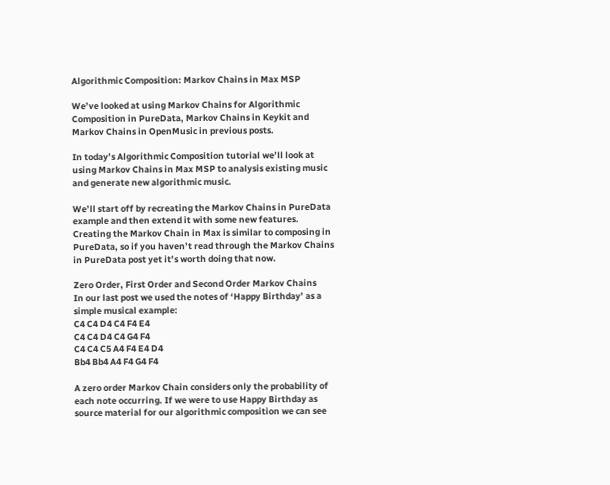Algorithmic Composition: Markov Chains in Max MSP

We’ve looked at using Markov Chains for Algorithmic Composition in PureData, Markov Chains in Keykit and Markov Chains in OpenMusic in previous posts.

In today’s Algorithmic Composition tutorial we’ll look at using Markov Chains in Max MSP to analysis existing music and generate new algorithmic music.

We’ll start off by recreating the Markov Chains in PureData example and then extend it with some new features. Creating the Markov Chain in Max is similar to composing in PureData, so if you haven’t read through the Markov Chains in PureData post yet it’s worth doing that now.

Zero Order, First Order and Second Order Markov Chains
In our last post we used the notes of ‘Happy Birthday’ as a simple musical example:
C4 C4 D4 C4 F4 E4
C4 C4 D4 C4 G4 F4
C4 C4 C5 A4 F4 E4 D4
Bb4 Bb4 A4 F4 G4 F4

A zero order Markov Chain considers only the probability of each note occurring. If we were to use Happy Birthday as source material for our algorithmic composition we can see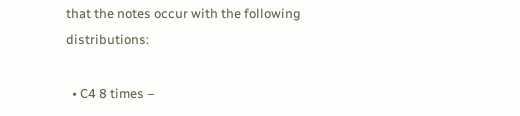that the notes occur with the following distributions:

  • C4 8 times –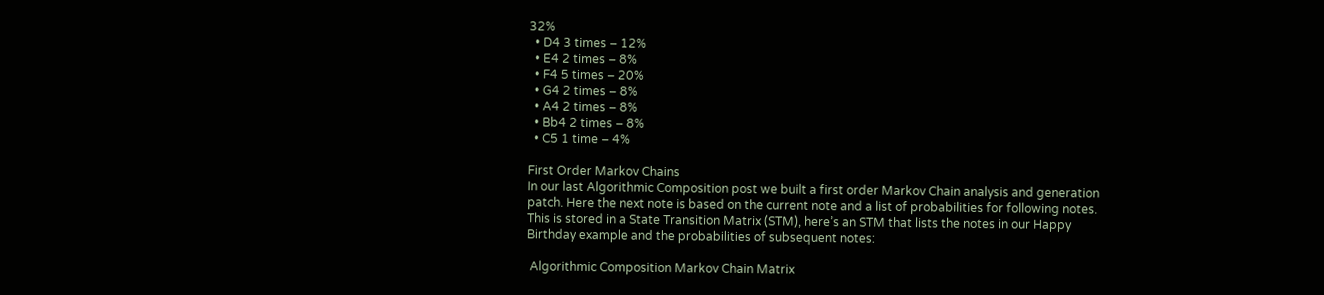32%
  • D4 3 times – 12%
  • E4 2 times – 8%
  • F4 5 times – 20%
  • G4 2 times – 8%
  • A4 2 times – 8%
  • Bb4 2 times – 8%
  • C5 1 time – 4%

First Order Markov Chains
In our last Algorithmic Composition post we built a first order Markov Chain analysis and generation patch. Here the next note is based on the current note and a list of probabilities for following notes. This is stored in a State Transition Matrix (STM), here’s an STM that lists the notes in our Happy Birthday example and the probabilities of subsequent notes:

 Algorithmic Composition Markov Chain Matrix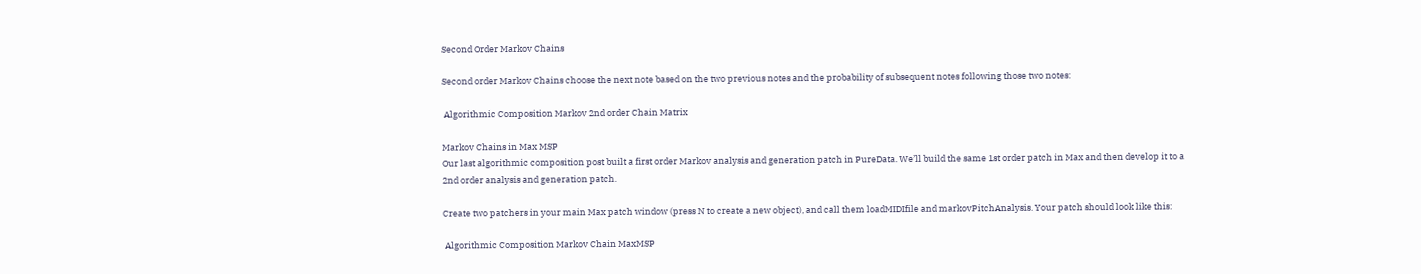Second Order Markov Chains

Second order Markov Chains choose the next note based on the two previous notes and the probability of subsequent notes following those two notes:

 Algorithmic Composition Markov 2nd order Chain Matrix

Markov Chains in Max MSP
Our last algorithmic composition post built a first order Markov analysis and generation patch in PureData. We’ll build the same 1st order patch in Max and then develop it to a 2nd order analysis and generation patch.

Create two patchers in your main Max patch window (press N to create a new object), and call them loadMIDIfile and markovPitchAnalysis. Your patch should look like this:

 Algorithmic Composition Markov Chain MaxMSP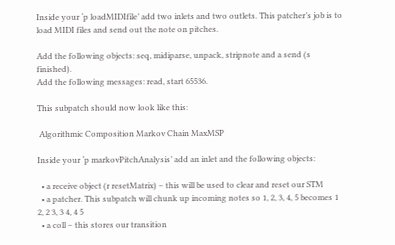Inside your ‘p loadMIDIfile’ add two inlets and two outlets. This patcher’s job is to load MIDI files and send out the note on pitches.

Add the following objects: seq, midiparse, unpack, stripnote and a send (s finished).
Add the following messages: read, start 65536.

This subpatch should now look like this:

 Algorithmic Composition Markov Chain MaxMSP

Inside your ‘p markovPitchAnalysis’ add an inlet and the following objects:

  • a receive object (r resetMatrix) – this will be used to clear and reset our STM
  • a patcher. This subpatch will chunk up incoming notes so 1, 2, 3, 4, 5 becomes 1 2, 2 3, 3 4, 4 5
  • a coll – this stores our transition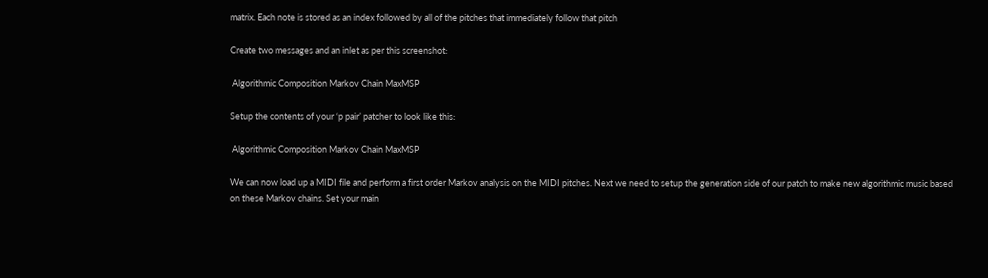matrix. Each note is stored as an index followed by all of the pitches that immediately follow that pitch

Create two messages and an inlet as per this screenshot:

 Algorithmic Composition Markov Chain MaxMSP

Setup the contents of your ‘p pair’ patcher to look like this:

 Algorithmic Composition Markov Chain MaxMSP

We can now load up a MIDI file and perform a first order Markov analysis on the MIDI pitches. Next we need to setup the generation side of our patch to make new algorithmic music based on these Markov chains. Set your main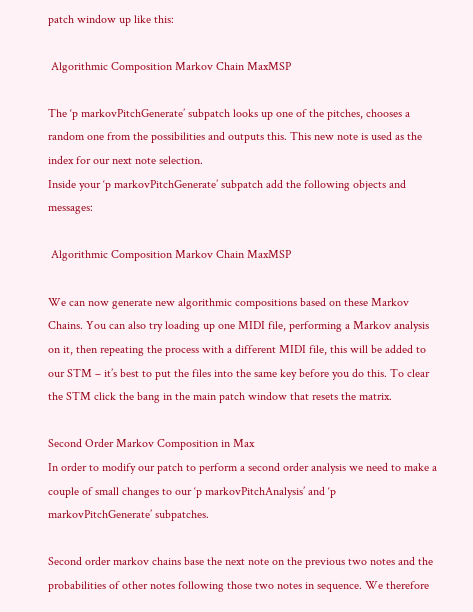patch window up like this:

 Algorithmic Composition Markov Chain MaxMSP

The ‘p markovPitchGenerate’ subpatch looks up one of the pitches, chooses a random one from the possibilities and outputs this. This new note is used as the index for our next note selection.
Inside your ‘p markovPitchGenerate’ subpatch add the following objects and messages:

 Algorithmic Composition Markov Chain MaxMSP

We can now generate new algorithmic compositions based on these Markov Chains. You can also try loading up one MIDI file, performing a Markov analysis on it, then repeating the process with a different MIDI file, this will be added to our STM – it’s best to put the files into the same key before you do this. To clear the STM click the bang in the main patch window that resets the matrix.

Second Order Markov Composition in Max
In order to modify our patch to perform a second order analysis we need to make a couple of small changes to our ‘p markovPitchAnalysis’ and ‘p markovPitchGenerate’ subpatches.

Second order markov chains base the next note on the previous two notes and the probabilities of other notes following those two notes in sequence. We therefore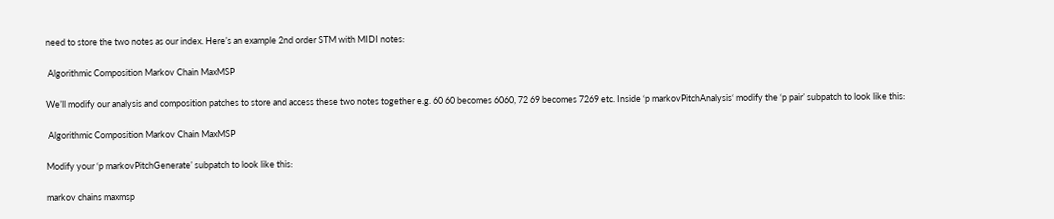need to store the two notes as our index. Here’s an example 2nd order STM with MIDI notes:

 Algorithmic Composition Markov Chain MaxMSP

We’ll modify our analysis and composition patches to store and access these two notes together e.g. 60 60 becomes 6060, 72 69 becomes 7269 etc. Inside ‘p markovPitchAnalysis‘ modify the ‘p pair’ subpatch to look like this:

 Algorithmic Composition Markov Chain MaxMSP

Modify your ‘p markovPitchGenerate’ subpatch to look like this:

markov chains maxmsp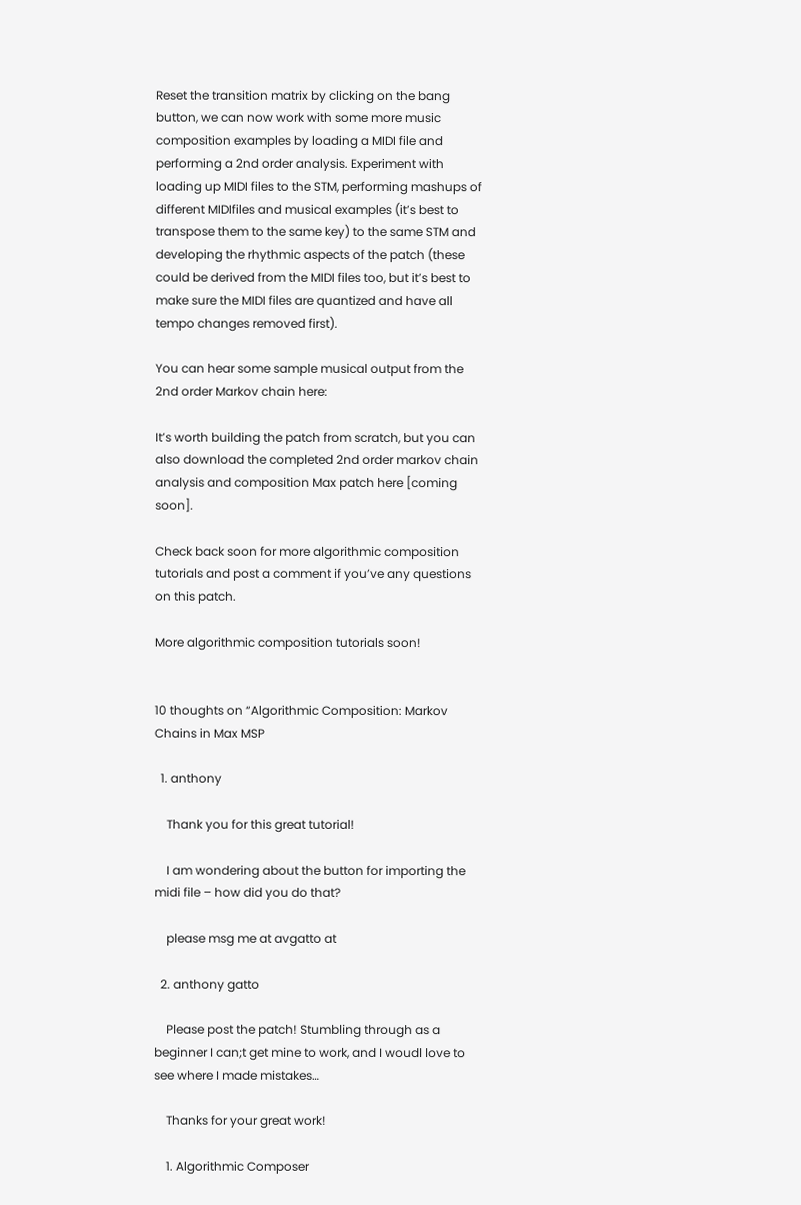Reset the transition matrix by clicking on the bang button, we can now work with some more music composition examples by loading a MIDI file and performing a 2nd order analysis. Experiment with loading up MIDI files to the STM, performing mashups of different MIDIfiles and musical examples (it’s best to transpose them to the same key) to the same STM and developing the rhythmic aspects of the patch (these could be derived from the MIDI files too, but it’s best to make sure the MIDI files are quantized and have all tempo changes removed first).

You can hear some sample musical output from the 2nd order Markov chain here:

It’s worth building the patch from scratch, but you can also download the completed 2nd order markov chain analysis and composition Max patch here [coming soon].

Check back soon for more algorithmic composition tutorials and post a comment if you’ve any questions on this patch.

More algorithmic composition tutorials soon!


10 thoughts on “Algorithmic Composition: Markov Chains in Max MSP

  1. anthony

    Thank you for this great tutorial!

    I am wondering about the button for importing the midi file – how did you do that?

    please msg me at avgatto at

  2. anthony gatto

    Please post the patch! Stumbling through as a beginner I can;t get mine to work, and I woudl love to see where I made mistakes…

    Thanks for your great work!

    1. Algorithmic Composer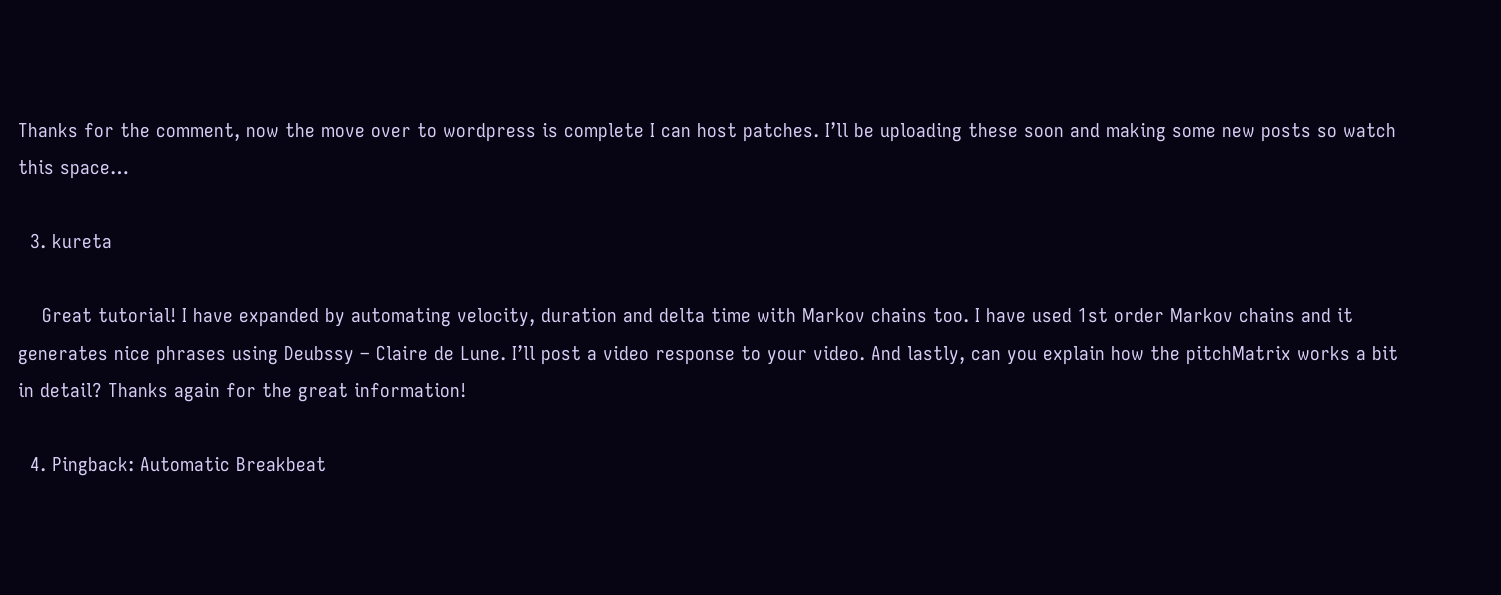Thanks for the comment, now the move over to wordpress is complete I can host patches. I’ll be uploading these soon and making some new posts so watch this space…

  3. kureta

    Great tutorial! I have expanded by automating velocity, duration and delta time with Markov chains too. I have used 1st order Markov chains and it generates nice phrases using Deubssy – Claire de Lune. I’ll post a video response to your video. And lastly, can you explain how the pitchMatrix works a bit in detail? Thanks again for the great information!

  4. Pingback: Automatic Breakbeat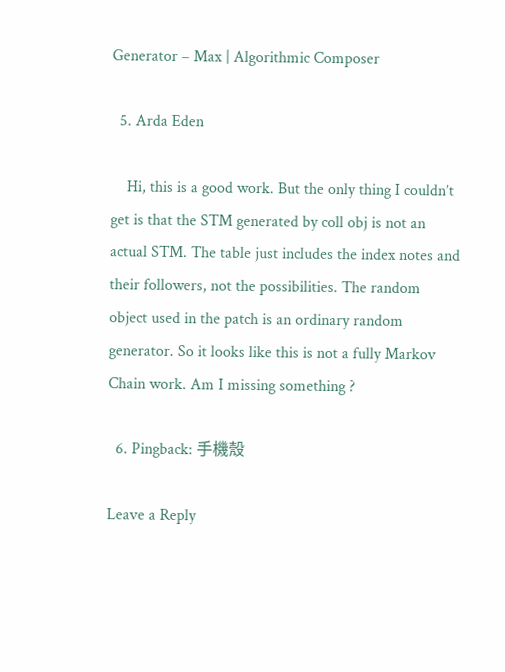Generator – Max | Algorithmic Composer

  5. Arda Eden

    Hi, this is a good work. But the only thing I couldn’t get is that the STM generated by coll obj is not an actual STM. The table just includes the index notes and their followers, not the possibilities. The random object used in the patch is an ordinary random generator. So it looks like this is not a fully Markov Chain work. Am I missing something ?

  6. Pingback: 手機殼

Leave a Reply